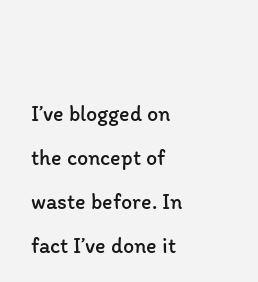I’ve blogged on the concept of waste before. In fact I’ve done it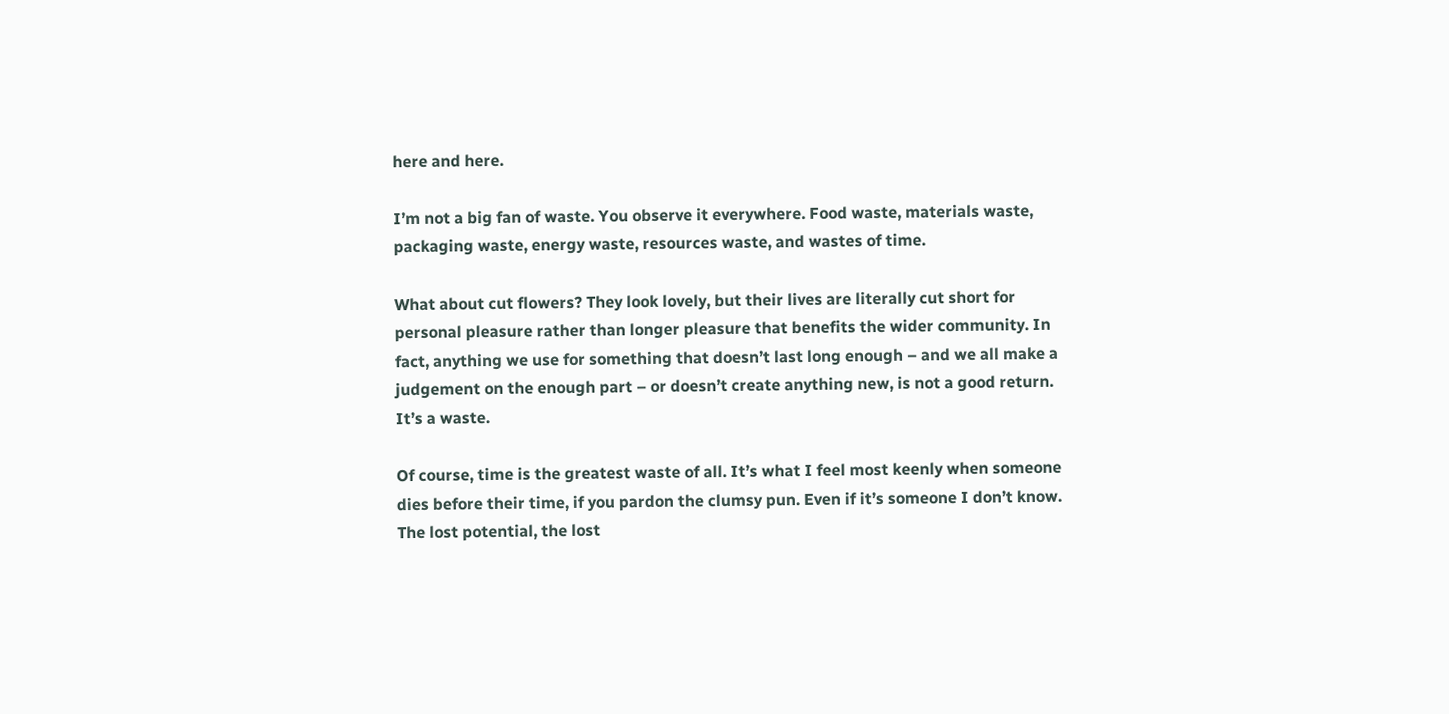here and here.

I’m not a big fan of waste. You observe it everywhere. Food waste, materials waste, packaging waste, energy waste, resources waste, and wastes of time.

What about cut flowers? They look lovely, but their lives are literally cut short for personal pleasure rather than longer pleasure that benefits the wider community. In fact, anything we use for something that doesn’t last long enough – and we all make a judgement on the enough part – or doesn’t create anything new, is not a good return. It’s a waste.

Of course, time is the greatest waste of all. It’s what I feel most keenly when someone dies before their time, if you pardon the clumsy pun. Even if it’s someone I don’t know. The lost potential, the lost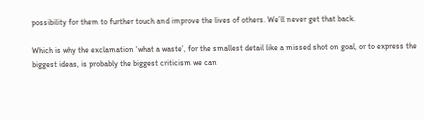possibility for them to further touch and improve the lives of others. We’ll never get that back.

Which is why the exclamation ‘what a waste’, for the smallest detail like a missed shot on goal, or to express the biggest ideas, is probably the biggest criticism we can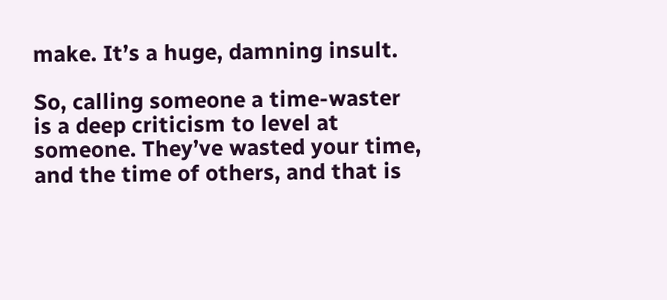make. It’s a huge, damning insult.

So, calling someone a time-waster is a deep criticism to level at someone. They’ve wasted your time, and the time of others, and that is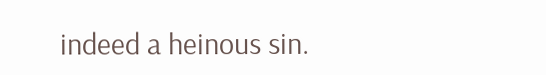indeed a heinous sin.